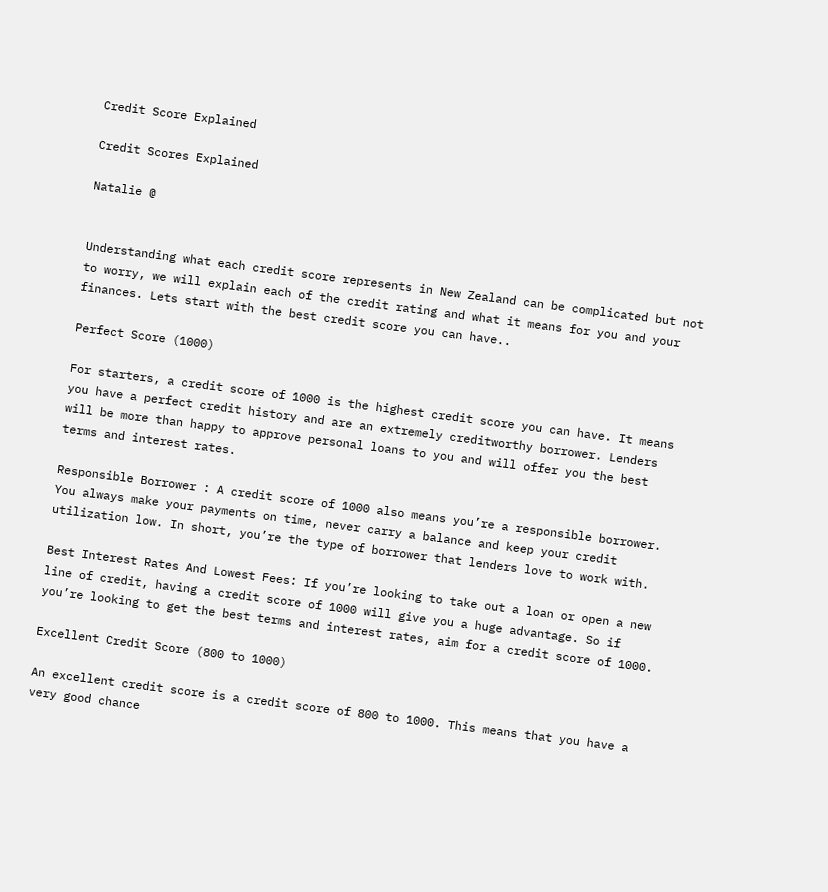Credit Score Explained

Credit Scores Explained

Natalie @


Understanding what each credit score represents in New Zealand can be complicated but not to worry, we will explain each of the credit rating and what it means for you and your finances. Lets start with the best credit score you can have..

Perfect Score (1000)

For starters, a credit score of 1000 is the highest credit score you can have. It means you have a perfect credit history and are an extremely creditworthy borrower. Lenders will be more than happy to approve personal loans to you and will offer you the best terms and interest rates.

Responsible Borrower : A credit score of 1000 also means you’re a responsible borrower. You always make your payments on time, never carry a balance and keep your credit utilization low. In short, you’re the type of borrower that lenders love to work with.

Best Interest Rates And Lowest Fees: If you’re looking to take out a loan or open a new line of credit, having a credit score of 1000 will give you a huge advantage. So if you’re looking to get the best terms and interest rates, aim for a credit score of 1000.

Excellent Credit Score (800 to 1000)

An excellent credit score is a credit score of 800 to 1000. This means that you have a very good chance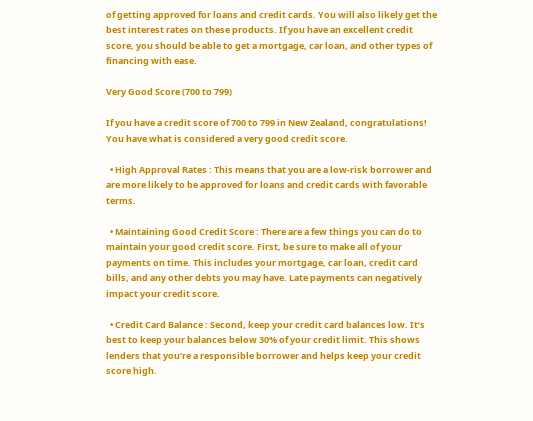of getting approved for loans and credit cards. You will also likely get the best interest rates on these products. If you have an excellent credit score, you should be able to get a mortgage, car loan, and other types of financing with ease.

Very Good Score (700 to 799)

If you have a credit score of 700 to 799 in New Zealand, congratulations! You have what is considered a very good credit score.

  • High Approval Rates : This means that you are a low-risk borrower and are more likely to be approved for loans and credit cards with favorable terms.

  • Maintaining Good Credit Score : There are a few things you can do to maintain your good credit score. First, be sure to make all of your payments on time. This includes your mortgage, car loan, credit card bills, and any other debts you may have. Late payments can negatively impact your credit score.

  • Credit Card Balance : Second, keep your credit card balances low. It’s best to keep your balances below 30% of your credit limit. This shows lenders that you’re a responsible borrower and helps keep your credit score high.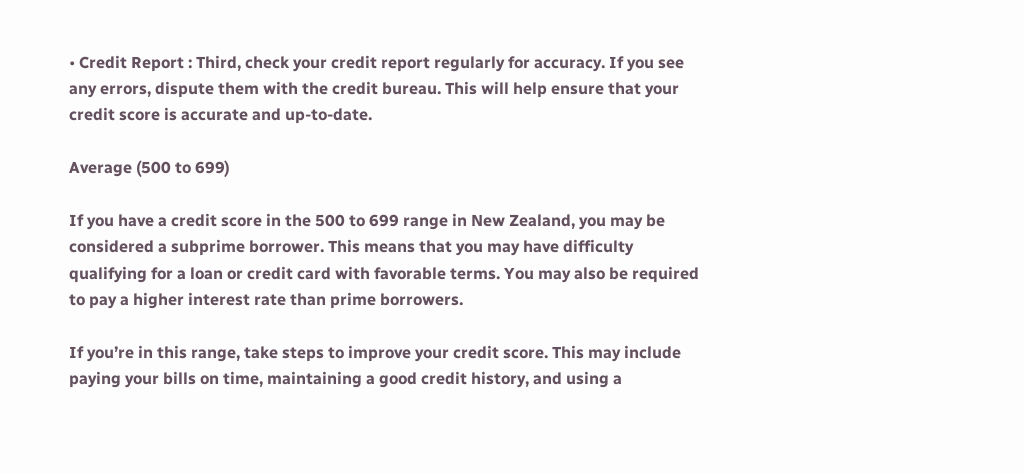• Credit Report : Third, check your credit report regularly for accuracy. If you see any errors, dispute them with the credit bureau. This will help ensure that your credit score is accurate and up-to-date.

Average (500 to 699)

If you have a credit score in the 500 to 699 range in New Zealand, you may be considered a subprime borrower. This means that you may have difficulty qualifying for a loan or credit card with favorable terms. You may also be required to pay a higher interest rate than prime borrowers.

If you’re in this range, take steps to improve your credit score. This may include paying your bills on time, maintaining a good credit history, and using a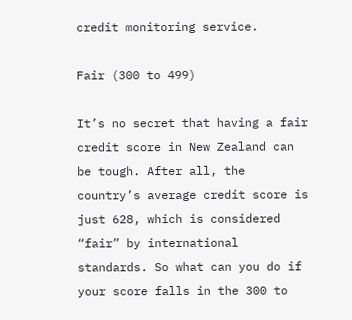credit monitoring service.

Fair (300 to 499)

It’s no secret that having a fair credit score in New Zealand can be tough. After all, the country’s average credit score is just 628, which is considered “fair” by international standards. So what can you do if your score falls in the 300 to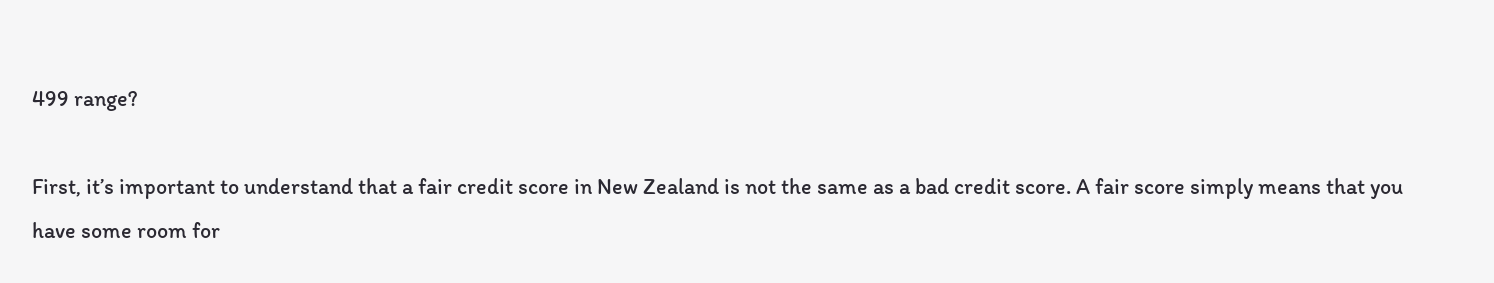499 range?

First, it’s important to understand that a fair credit score in New Zealand is not the same as a bad credit score. A fair score simply means that you have some room for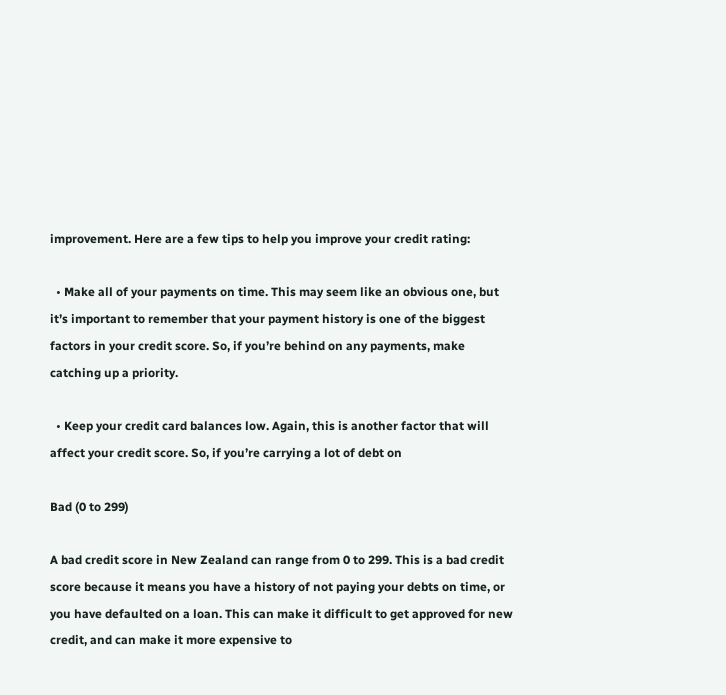improvement. Here are a few tips to help you improve your credit rating:

  • Make all of your payments on time. This may seem like an obvious one, but it’s important to remember that your payment history is one of the biggest factors in your credit score. So, if you’re behind on any payments, make catching up a priority.

  • Keep your credit card balances low. Again, this is another factor that will affect your credit score. So, if you’re carrying a lot of debt on

Bad (0 to 299)

A bad credit score in New Zealand can range from 0 to 299. This is a bad credit score because it means you have a history of not paying your debts on time, or you have defaulted on a loan. This can make it difficult to get approved for new credit, and can make it more expensive to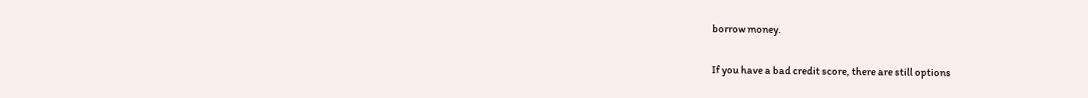borrow money.

If you have a bad credit score, there are still options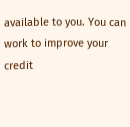available to you. You can work to improve your credit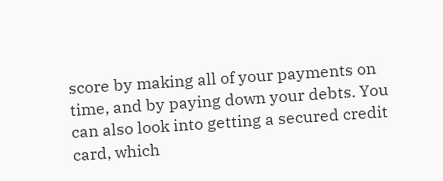score by making all of your payments on time, and by paying down your debts. You can also look into getting a secured credit card, which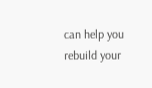can help you rebuild your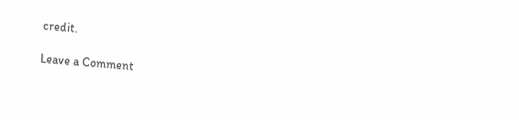credit.

Leave a Comment